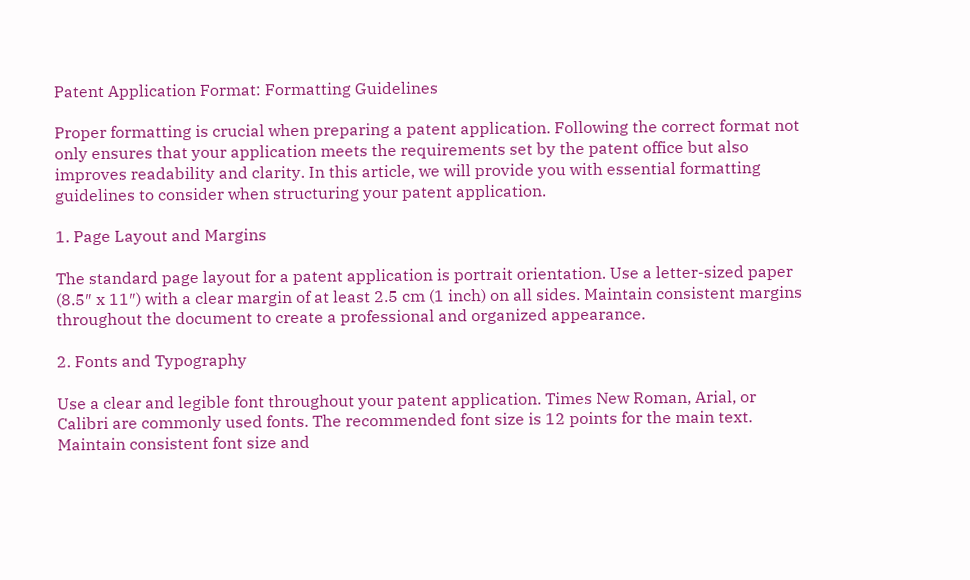Patent Application Format: Formatting Guidelines

Proper formatting is crucial when preparing a patent application. Following the correct format not only ensures that your application meets the requirements set by the patent office but also improves readability and clarity. In this article, we will provide you with essential formatting guidelines to consider when structuring your patent application.

1. Page Layout and Margins

The standard page layout for a patent application is portrait orientation. Use a letter-sized paper (8.5″ x 11″) with a clear margin of at least 2.5 cm (1 inch) on all sides. Maintain consistent margins throughout the document to create a professional and organized appearance.

2. Fonts and Typography

Use a clear and legible font throughout your patent application. Times New Roman, Arial, or Calibri are commonly used fonts. The recommended font size is 12 points for the main text. Maintain consistent font size and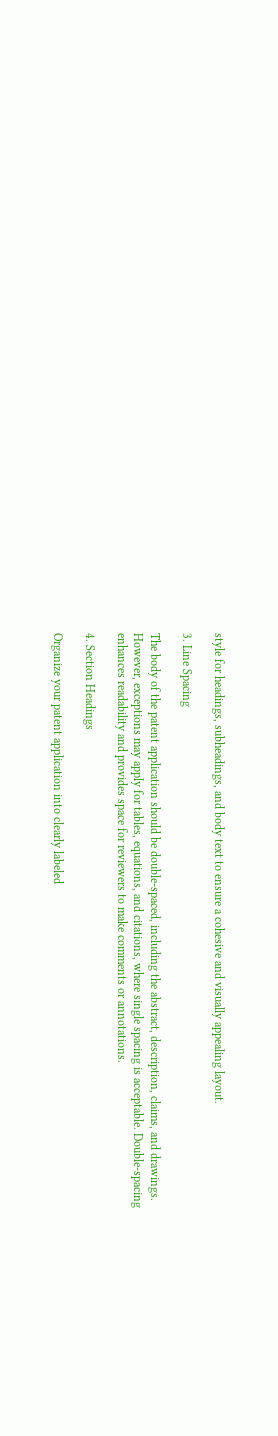style for headings, subheadings, and body text to ensure a cohesive and visually appealing layout.

3. Line Spacing

The body of the patent application should be double-spaced, including the abstract, description, claims, and drawings. However, exceptions may apply for tables, equations, and citations, where single spacing is acceptable. Double-spacing enhances readability and provides space for reviewers to make comments or annotations.

4. Section Headings

Organize your patent application into clearly labeled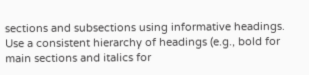sections and subsections using informative headings. Use a consistent hierarchy of headings (e.g., bold for main sections and italics for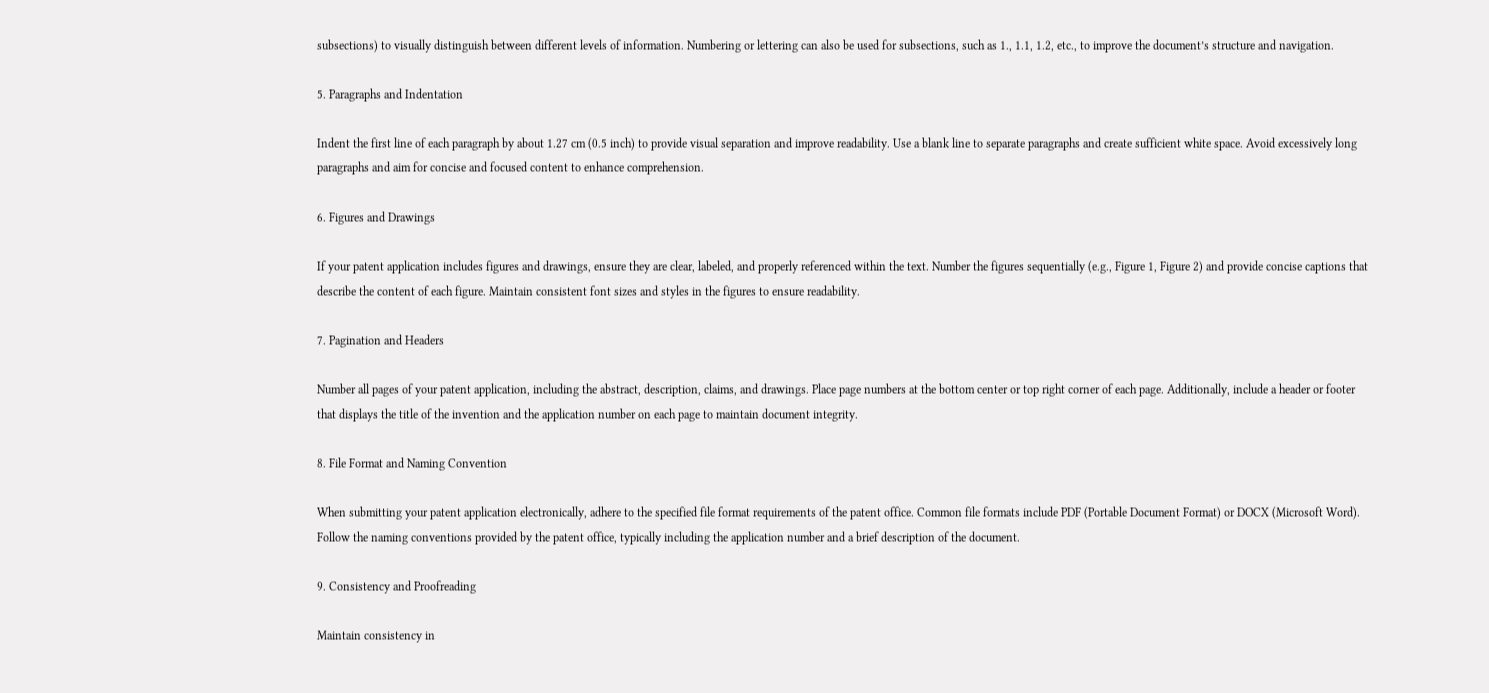subsections) to visually distinguish between different levels of information. Numbering or lettering can also be used for subsections, such as 1., 1.1, 1.2, etc., to improve the document’s structure and navigation.

5. Paragraphs and Indentation

Indent the first line of each paragraph by about 1.27 cm (0.5 inch) to provide visual separation and improve readability. Use a blank line to separate paragraphs and create sufficient white space. Avoid excessively long paragraphs and aim for concise and focused content to enhance comprehension.

6. Figures and Drawings

If your patent application includes figures and drawings, ensure they are clear, labeled, and properly referenced within the text. Number the figures sequentially (e.g., Figure 1, Figure 2) and provide concise captions that describe the content of each figure. Maintain consistent font sizes and styles in the figures to ensure readability.

7. Pagination and Headers

Number all pages of your patent application, including the abstract, description, claims, and drawings. Place page numbers at the bottom center or top right corner of each page. Additionally, include a header or footer that displays the title of the invention and the application number on each page to maintain document integrity.

8. File Format and Naming Convention

When submitting your patent application electronically, adhere to the specified file format requirements of the patent office. Common file formats include PDF (Portable Document Format) or DOCX (Microsoft Word). Follow the naming conventions provided by the patent office, typically including the application number and a brief description of the document.

9. Consistency and Proofreading

Maintain consistency in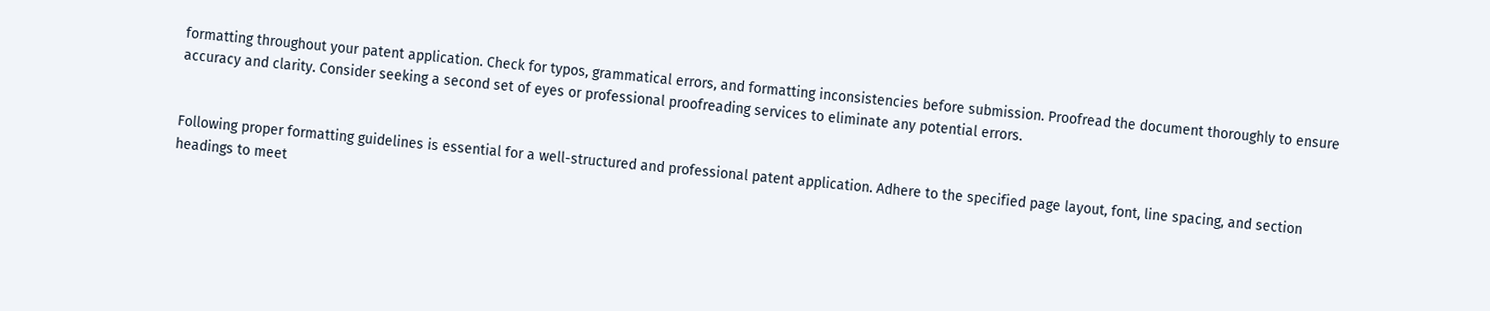formatting throughout your patent application. Check for typos, grammatical errors, and formatting inconsistencies before submission. Proofread the document thoroughly to ensure accuracy and clarity. Consider seeking a second set of eyes or professional proofreading services to eliminate any potential errors.


Following proper formatting guidelines is essential for a well-structured and professional patent application. Adhere to the specified page layout, font, line spacing, and section headings to meet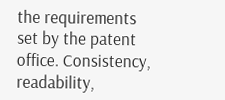the requirements set by the patent office. Consistency, readability,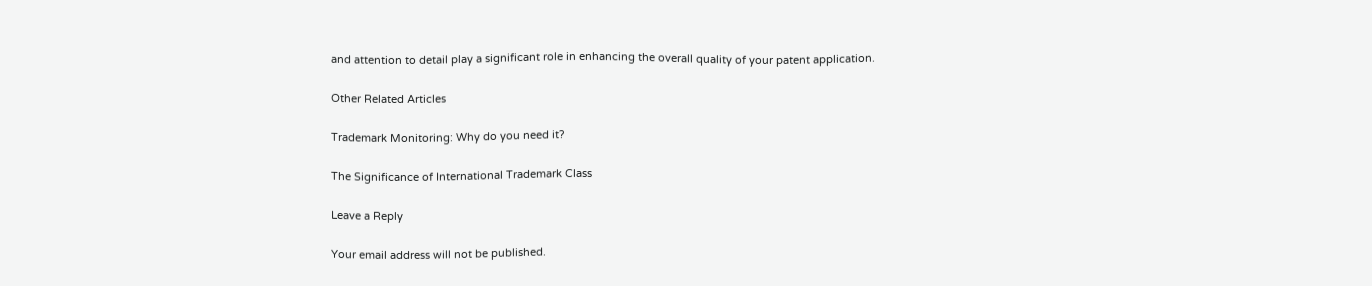and attention to detail play a significant role in enhancing the overall quality of your patent application.

Other Related Articles

Trademark Monitoring: Why do you need it?

The Significance of International Trademark Class

Leave a Reply

Your email address will not be published.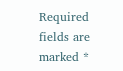Required fields are marked *